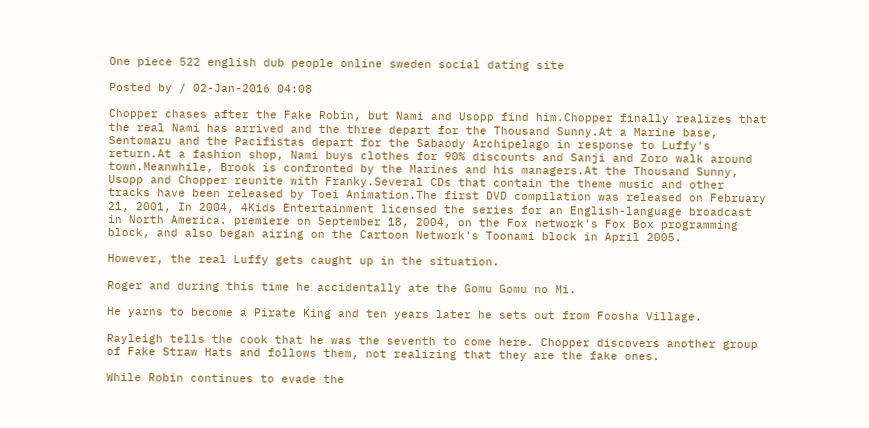One piece 522 english dub people online sweden social dating site

Posted by / 02-Jan-2016 04:08

Chopper chases after the Fake Robin, but Nami and Usopp find him.Chopper finally realizes that the real Nami has arrived and the three depart for the Thousand Sunny.At a Marine base, Sentomaru and the Pacifistas depart for the Sabaody Archipelago in response to Luffy's return.At a fashion shop, Nami buys clothes for 90% discounts and Sanji and Zoro walk around town.Meanwhile, Brook is confronted by the Marines and his managers.At the Thousand Sunny, Usopp and Chopper reunite with Franky.Several CDs that contain the theme music and other tracks have been released by Toei Animation.The first DVD compilation was released on February 21, 2001, In 2004, 4Kids Entertainment licensed the series for an English-language broadcast in North America. premiere on September 18, 2004, on the Fox network's Fox Box programming block, and also began airing on the Cartoon Network's Toonami block in April 2005.

However, the real Luffy gets caught up in the situation.

Roger and during this time he accidentally ate the Gomu Gomu no Mi.

He yarns to become a Pirate King and ten years later he sets out from Foosha Village.

Rayleigh tells the cook that he was the seventh to come here. Chopper discovers another group of Fake Straw Hats and follows them, not realizing that they are the fake ones.

While Robin continues to evade the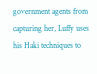government agents from capturing her, Luffy uses his Haki techniques to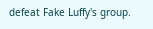defeat Fake Luffy's group.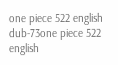one piece 522 english dub-73one piece 522 english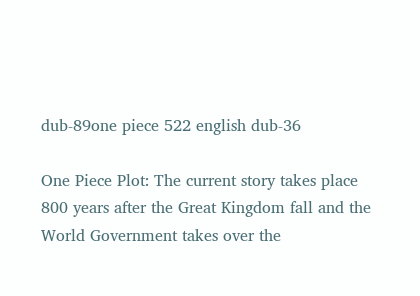dub-89one piece 522 english dub-36

One Piece Plot: The current story takes place 800 years after the Great Kingdom fall and the World Government takes over the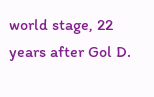world stage, 22 years after Gol D.